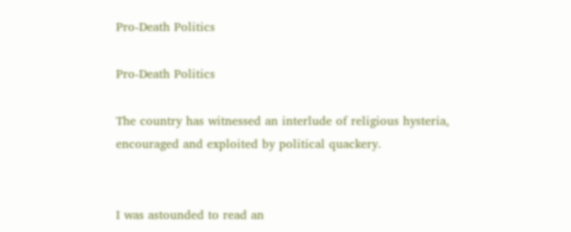Pro-Death Politics

Pro-Death Politics

The country has witnessed an interlude of religious hysteria, encouraged and exploited by political quackery.


I was astounded to read an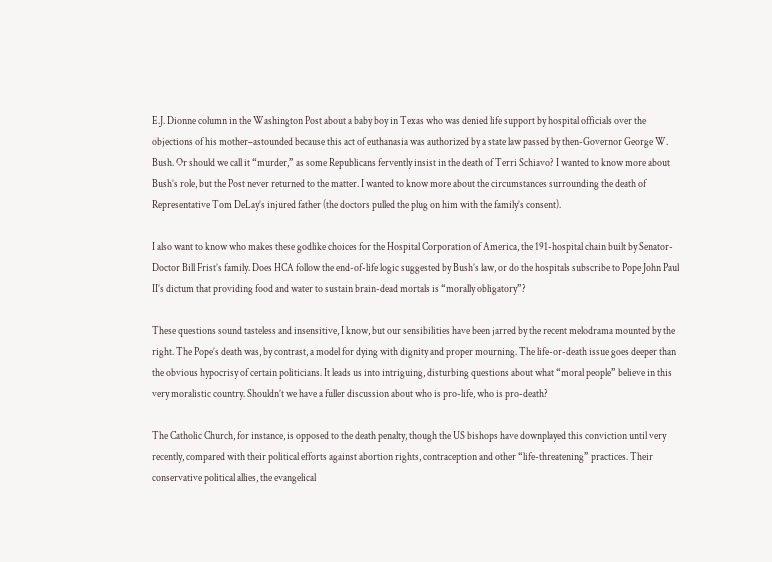E.J. Dionne column in the Washington Post about a baby boy in Texas who was denied life support by hospital officials over the objections of his mother–astounded because this act of euthanasia was authorized by a state law passed by then-Governor George W. Bush. Or should we call it “murder,” as some Republicans fervently insist in the death of Terri Schiavo? I wanted to know more about Bush’s role, but the Post never returned to the matter. I wanted to know more about the circumstances surrounding the death of Representative Tom DeLay’s injured father (the doctors pulled the plug on him with the family’s consent).

I also want to know who makes these godlike choices for the Hospital Corporation of America, the 191-hospital chain built by Senator-Doctor Bill Frist’s family. Does HCA follow the end-of-life logic suggested by Bush’s law, or do the hospitals subscribe to Pope John Paul II’s dictum that providing food and water to sustain brain-dead mortals is “morally obligatory”?

These questions sound tasteless and insensitive, I know, but our sensibilities have been jarred by the recent melodrama mounted by the right. The Pope’s death was, by contrast, a model for dying with dignity and proper mourning. The life-or-death issue goes deeper than the obvious hypocrisy of certain politicians. It leads us into intriguing, disturbing questions about what “moral people” believe in this very moralistic country. Shouldn’t we have a fuller discussion about who is pro-life, who is pro-death?

The Catholic Church, for instance, is opposed to the death penalty, though the US bishops have downplayed this conviction until very recently, compared with their political efforts against abortion rights, contraception and other “life-threatening” practices. Their conservative political allies, the evangelical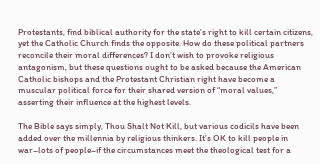Protestants, find biblical authority for the state’s right to kill certain citizens, yet the Catholic Church finds the opposite. How do these political partners reconcile their moral differences? I don’t wish to provoke religious antagonism, but these questions ought to be asked because the American Catholic bishops and the Protestant Christian right have become a muscular political force for their shared version of “moral values,” asserting their influence at the highest levels.

The Bible says simply, Thou Shalt Not Kill, but various codicils have been added over the millennia by religious thinkers. It’s OK to kill people in war–lots of people–if the circumstances meet the theological test for a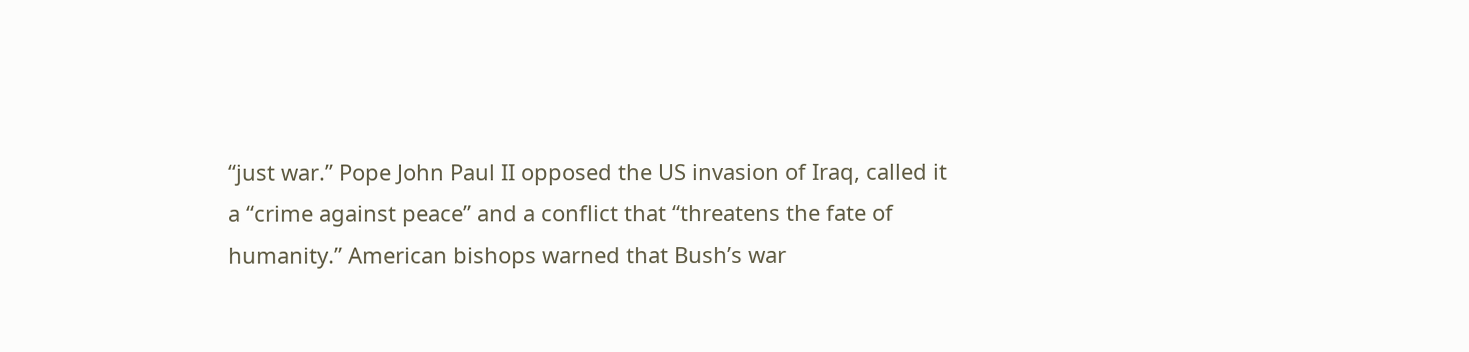“just war.” Pope John Paul II opposed the US invasion of Iraq, called it a “crime against peace” and a conflict that “threatens the fate of humanity.” American bishops warned that Bush’s war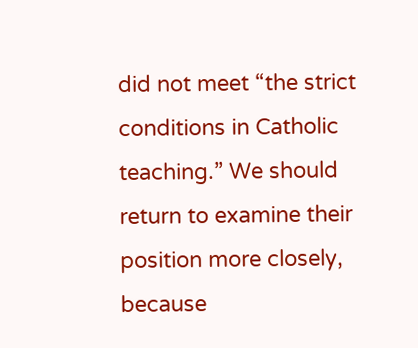did not meet “the strict conditions in Catholic teaching.” We should return to examine their position more closely, because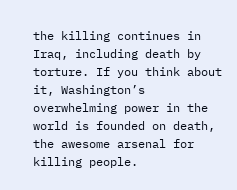the killing continues in Iraq, including death by torture. If you think about it, Washington’s overwhelming power in the world is founded on death, the awesome arsenal for killing people.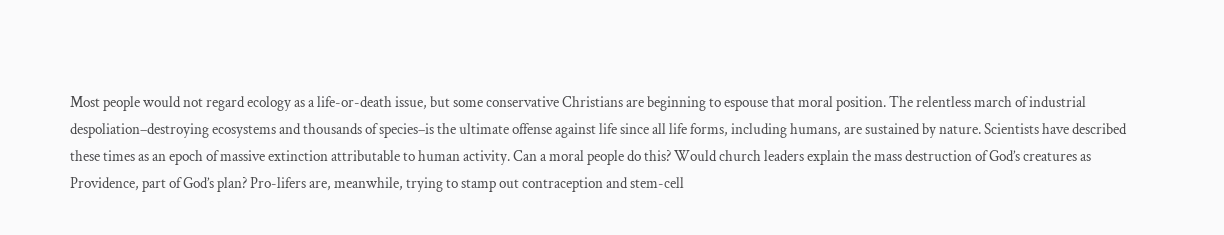Most people would not regard ecology as a life-or-death issue, but some conservative Christians are beginning to espouse that moral position. The relentless march of industrial despoliation–destroying ecosystems and thousands of species–is the ultimate offense against life since all life forms, including humans, are sustained by nature. Scientists have described these times as an epoch of massive extinction attributable to human activity. Can a moral people do this? Would church leaders explain the mass destruction of God’s creatures as Providence, part of God’s plan? Pro-lifers are, meanwhile, trying to stamp out contraception and stem-cell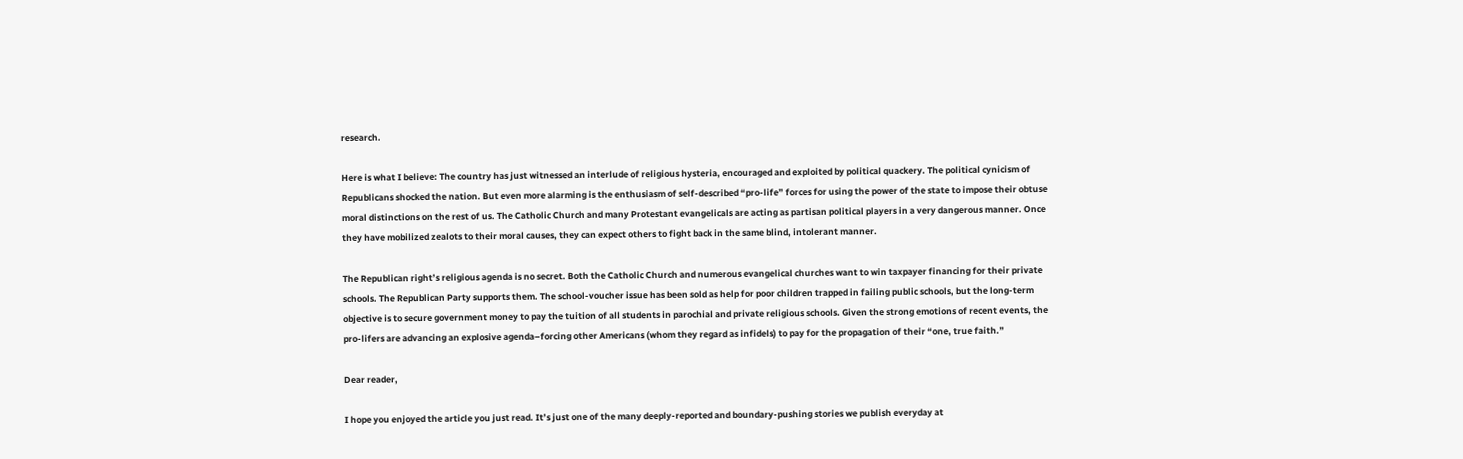research.

Here is what I believe: The country has just witnessed an interlude of religious hysteria, encouraged and exploited by political quackery. The political cynicism of Republicans shocked the nation. But even more alarming is the enthusiasm of self-described “pro-life” forces for using the power of the state to impose their obtuse moral distinctions on the rest of us. The Catholic Church and many Protestant evangelicals are acting as partisan political players in a very dangerous manner. Once they have mobilized zealots to their moral causes, they can expect others to fight back in the same blind, intolerant manner.

The Republican right’s religious agenda is no secret. Both the Catholic Church and numerous evangelical churches want to win taxpayer financing for their private schools. The Republican Party supports them. The school-voucher issue has been sold as help for poor children trapped in failing public schools, but the long-term objective is to secure government money to pay the tuition of all students in parochial and private religious schools. Given the strong emotions of recent events, the pro-lifers are advancing an explosive agenda–forcing other Americans (whom they regard as infidels) to pay for the propagation of their “one, true faith.”

Dear reader,

I hope you enjoyed the article you just read. It’s just one of the many deeply-reported and boundary-pushing stories we publish everyday at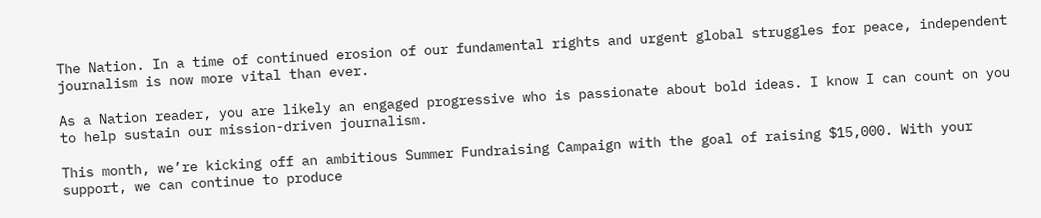The Nation. In a time of continued erosion of our fundamental rights and urgent global struggles for peace, independent journalism is now more vital than ever.

As a Nation reader, you are likely an engaged progressive who is passionate about bold ideas. I know I can count on you to help sustain our mission-driven journalism.

This month, we’re kicking off an ambitious Summer Fundraising Campaign with the goal of raising $15,000. With your support, we can continue to produce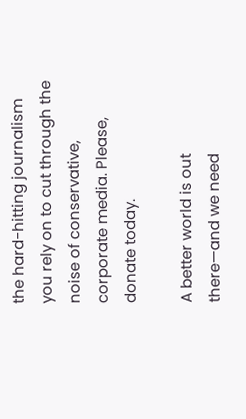the hard-hitting journalism you rely on to cut through the noise of conservative, corporate media. Please, donate today.

A better world is out there—and we need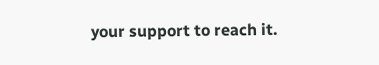your support to reach it.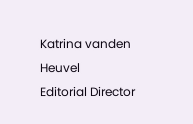Katrina vanden Heuvel
Editorial Director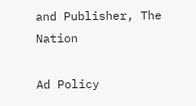and Publisher, The Nation

Ad Policy